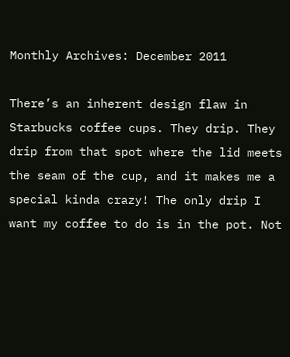Monthly Archives: December 2011

There’s an inherent design flaw in Starbucks coffee cups. They drip. They drip from that spot where the lid meets the seam of the cup, and it makes me a special kinda crazy! The only drip I want my coffee to do is in the pot. Not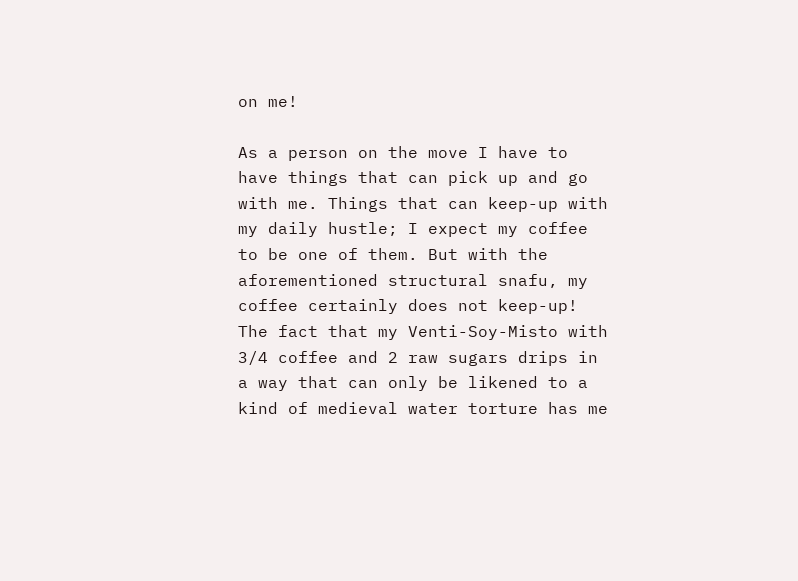on me!

As a person on the move I have to have things that can pick up and go with me. Things that can keep-up with my daily hustle; I expect my coffee to be one of them. But with the aforementioned structural snafu, my coffee certainly does not keep-up! The fact that my Venti-Soy-Misto with 3/4 coffee and 2 raw sugars drips in a way that can only be likened to a kind of medieval water torture has me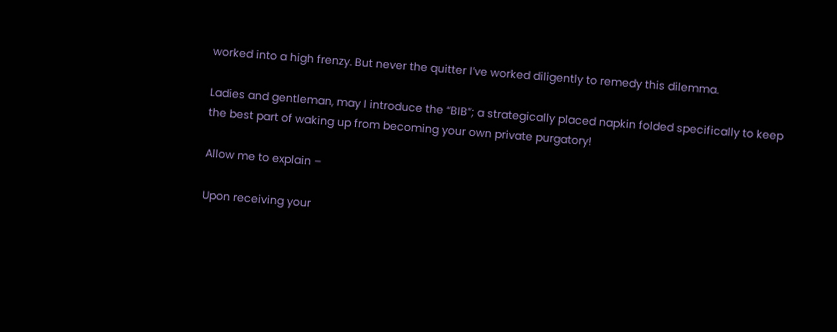worked into a high frenzy. But never the quitter I’ve worked diligently to remedy this dilemma.

Ladies and gentleman, may I introduce the “BIB”; a strategically placed napkin folded specifically to keep the best part of waking up from becoming your own private purgatory!

Allow me to explain –

Upon receiving your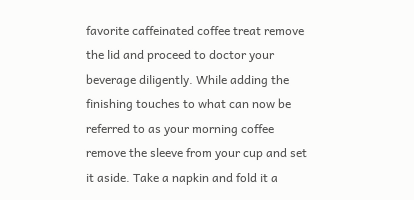favorite caffeinated coffee treat remove the lid and proceed to doctor your beverage diligently. While adding the finishing touches to what can now be referred to as your morning coffee remove the sleeve from your cup and set it aside. Take a napkin and fold it a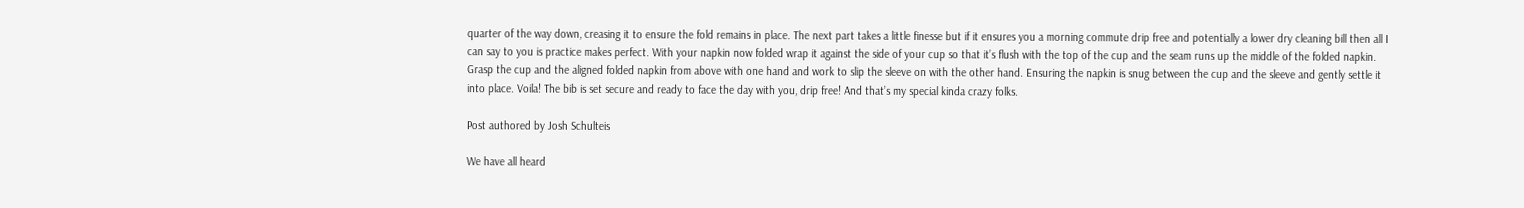quarter of the way down, creasing it to ensure the fold remains in place. The next part takes a little finesse but if it ensures you a morning commute drip free and potentially a lower dry cleaning bill then all I can say to you is practice makes perfect. With your napkin now folded wrap it against the side of your cup so that it’s flush with the top of the cup and the seam runs up the middle of the folded napkin. Grasp the cup and the aligned folded napkin from above with one hand and work to slip the sleeve on with the other hand. Ensuring the napkin is snug between the cup and the sleeve and gently settle it into place. Voila! The bib is set secure and ready to face the day with you, drip free! And that’s my special kinda crazy folks.

Post authored by Josh Schulteis

We have all heard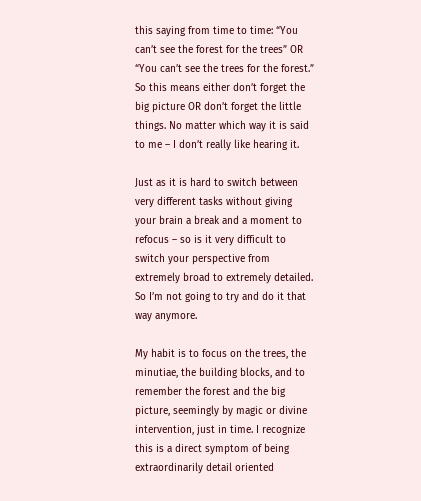this saying from time to time: “You can’t see the forest for the trees” OR “You can’t see the trees for the forest.” So this means either don’t forget the big picture OR don’t forget the little things. No matter which way it is said to me – I don’t really like hearing it.

Just as it is hard to switch between very different tasks without giving your brain a break and a moment to refocus – so is it very difficult to switch your perspective from extremely broad to extremely detailed. So I’m not going to try and do it that way anymore.

My habit is to focus on the trees, the minutiae, the building blocks, and to remember the forest and the big picture, seemingly by magic or divine intervention, just in time. I recognize this is a direct symptom of being extraordinarily detail oriented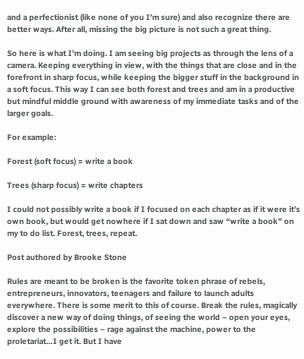and a perfectionist (like none of you I’m sure) and also recognize there are better ways. After all, missing the big picture is not such a great thing.

So here is what I’m doing. I am seeing big projects as through the lens of a camera. Keeping everything in view, with the things that are close and in the forefront in sharp focus, while keeping the bigger stuff in the background in a soft focus. This way I can see both forest and trees and am in a productive but mindful middle ground with awareness of my immediate tasks and of the larger goals.

For example:

Forest (soft focus) = write a book

Trees (sharp focus) = write chapters

I could not possibly write a book if I focused on each chapter as if it were it’s own book, but would get nowhere if I sat down and saw “write a book” on my to do list. Forest, trees, repeat.

Post authored by Brooke Stone

Rules are meant to be broken is the favorite token phrase of rebels, entrepreneurs, innovators, teenagers and failure to launch adults everywhere. There is some merit to this of course. Break the rules, magically discover a new way of doing things, of seeing the world – open your eyes, explore the possibilities – rage against the machine, power to the proletariat…I get it. But I have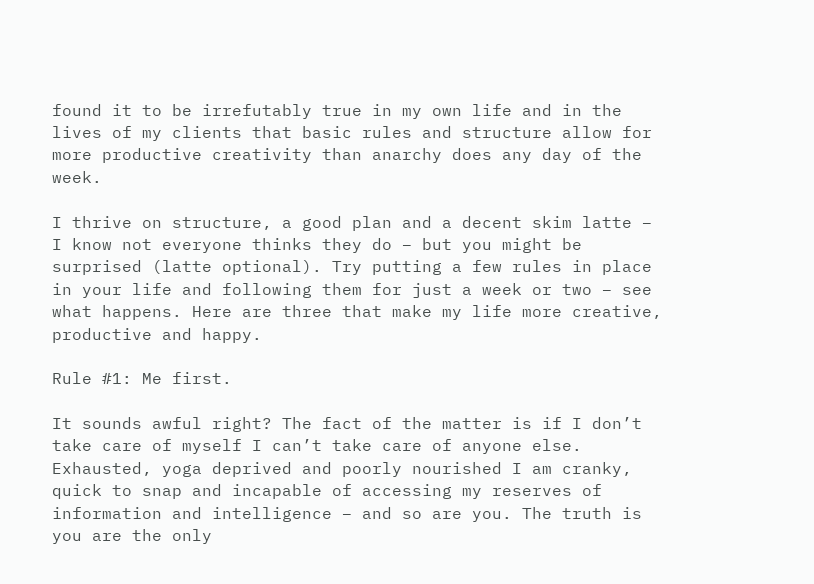found it to be irrefutably true in my own life and in the lives of my clients that basic rules and structure allow for more productive creativity than anarchy does any day of the week.

I thrive on structure, a good plan and a decent skim latte – I know not everyone thinks they do – but you might be surprised (latte optional). Try putting a few rules in place in your life and following them for just a week or two – see what happens. Here are three that make my life more creative, productive and happy.

Rule #1: Me first.

It sounds awful right? The fact of the matter is if I don’t take care of myself I can’t take care of anyone else. Exhausted, yoga deprived and poorly nourished I am cranky, quick to snap and incapable of accessing my reserves of information and intelligence – and so are you. The truth is you are the only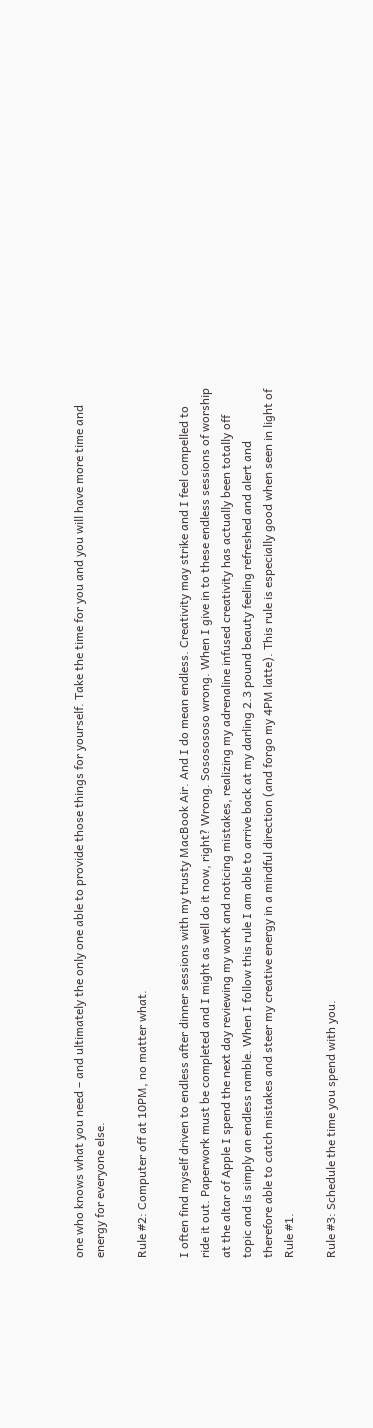one who knows what you need – and ultimately the only one able to provide those things for yourself. Take the time for you and you will have more time and energy for everyone else.

Rule #2: Computer off at 10PM, no matter what.

I often find myself driven to endless after dinner sessions with my trusty MacBook Air. And I do mean endless. Creativity may strike and I feel compelled to ride it out. Paperwork must be completed and I might as well do it now, right? Wrong. Sososososo wrong. When I give in to these endless sessions of worship at the altar of Apple I spend the next day reviewing my work and noticing mistakes, realizing my adrenaline infused creativity has actually been totally off topic and is simply an endless ramble. When I follow this rule I am able to arrive back at my darling 2.3 pound beauty feeling refreshed and alert and therefore able to catch mistakes and steer my creative energy in a mindful direction (and forgo my 4PM latte). This rule is especially good when seen in light of Rule #1.

Rule #3: Schedule the time you spend with you.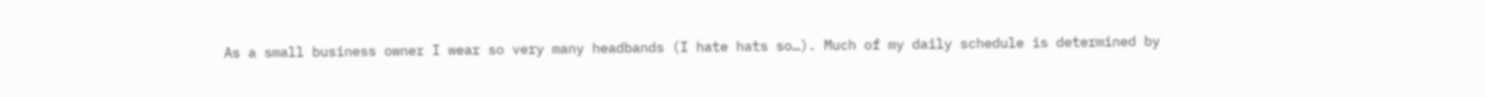As a small business owner I wear so very many headbands (I hate hats so…). Much of my daily schedule is determined by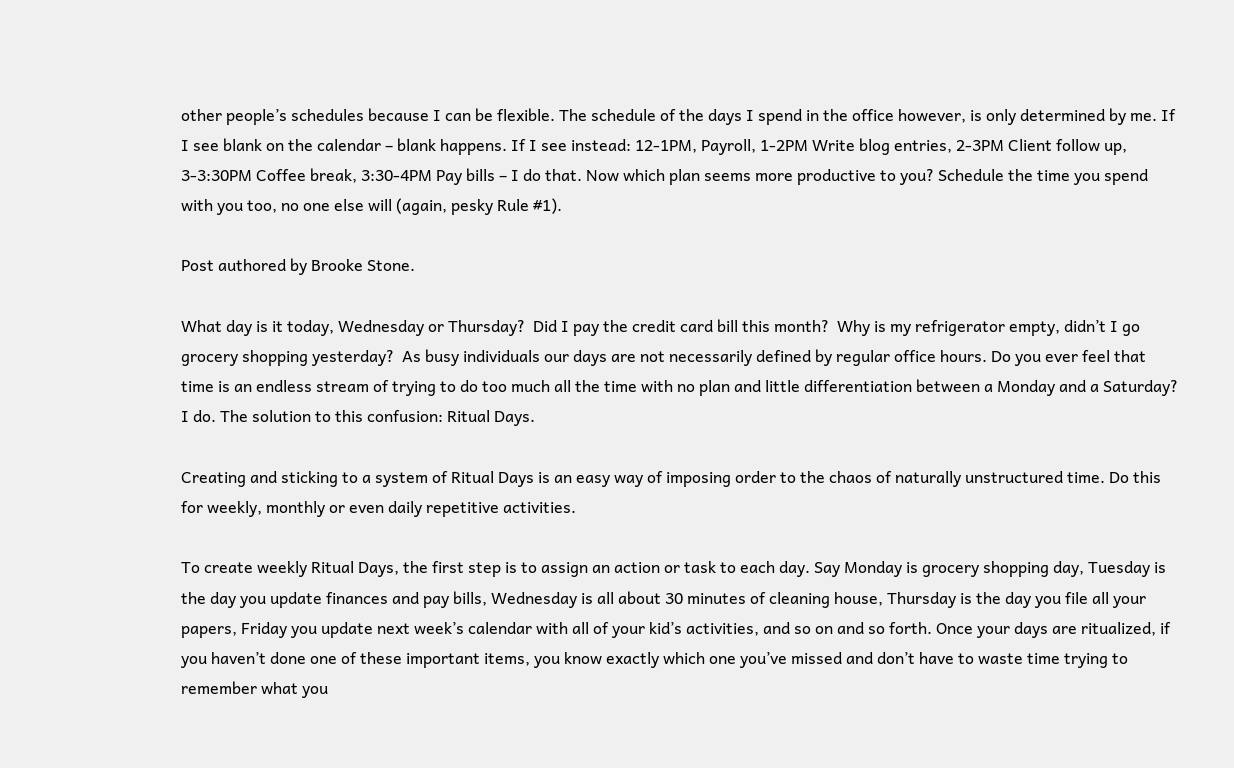other people’s schedules because I can be flexible. The schedule of the days I spend in the office however, is only determined by me. If I see blank on the calendar – blank happens. If I see instead: 12-1PM, Payroll, 1-2PM Write blog entries, 2-3PM Client follow up, 3-3:30PM Coffee break, 3:30-4PM Pay bills – I do that. Now which plan seems more productive to you? Schedule the time you spend with you too, no one else will (again, pesky Rule #1).

Post authored by Brooke Stone.

What day is it today, Wednesday or Thursday?  Did I pay the credit card bill this month?  Why is my refrigerator empty, didn’t I go grocery shopping yesterday?  As busy individuals our days are not necessarily defined by regular office hours. Do you ever feel that time is an endless stream of trying to do too much all the time with no plan and little differentiation between a Monday and a Saturday? I do. The solution to this confusion: Ritual Days.

Creating and sticking to a system of Ritual Days is an easy way of imposing order to the chaos of naturally unstructured time. Do this for weekly, monthly or even daily repetitive activities.

To create weekly Ritual Days, the first step is to assign an action or task to each day. Say Monday is grocery shopping day, Tuesday is the day you update finances and pay bills, Wednesday is all about 30 minutes of cleaning house, Thursday is the day you file all your papers, Friday you update next week’s calendar with all of your kid’s activities, and so on and so forth. Once your days are ritualized, if you haven’t done one of these important items, you know exactly which one you’ve missed and don’t have to waste time trying to remember what you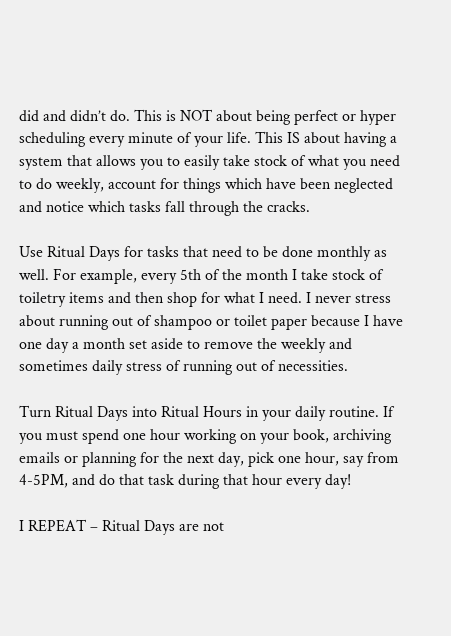did and didn’t do. This is NOT about being perfect or hyper scheduling every minute of your life. This IS about having a system that allows you to easily take stock of what you need to do weekly, account for things which have been neglected and notice which tasks fall through the cracks.

Use Ritual Days for tasks that need to be done monthly as well. For example, every 5th of the month I take stock of toiletry items and then shop for what I need. I never stress about running out of shampoo or toilet paper because I have one day a month set aside to remove the weekly and sometimes daily stress of running out of necessities.

Turn Ritual Days into Ritual Hours in your daily routine. If you must spend one hour working on your book, archiving emails or planning for the next day, pick one hour, say from 4-5PM, and do that task during that hour every day!

I REPEAT – Ritual Days are not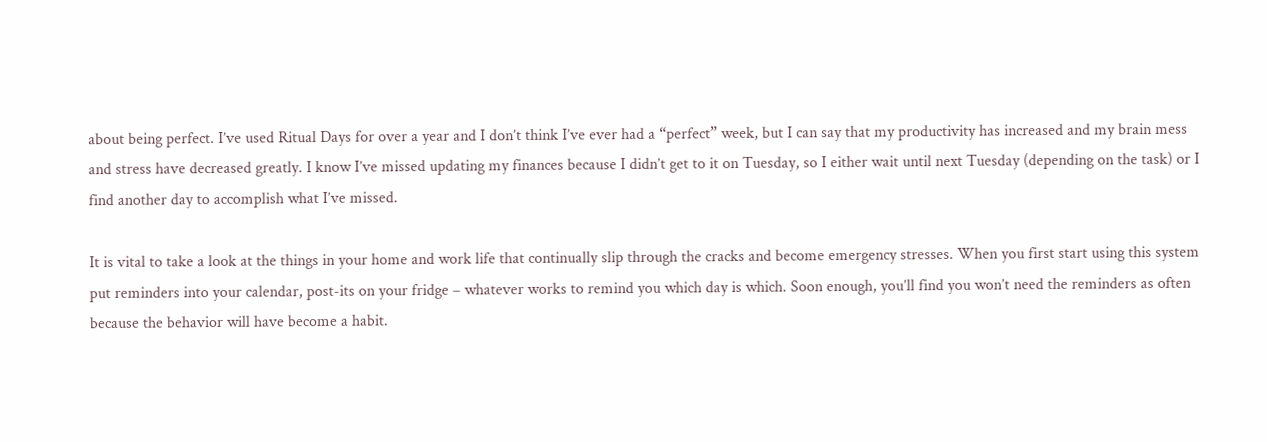about being perfect. I’ve used Ritual Days for over a year and I don’t think I’ve ever had a “perfect” week, but I can say that my productivity has increased and my brain mess and stress have decreased greatly. I know I’ve missed updating my finances because I didn’t get to it on Tuesday, so I either wait until next Tuesday (depending on the task) or I find another day to accomplish what I’ve missed.

It is vital to take a look at the things in your home and work life that continually slip through the cracks and become emergency stresses. When you first start using this system put reminders into your calendar, post-its on your fridge – whatever works to remind you which day is which. Soon enough, you’ll find you won’t need the reminders as often because the behavior will have become a habit.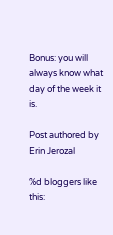Bonus: you will always know what day of the week it is.

Post authored by Erin Jerozal

%d bloggers like this: